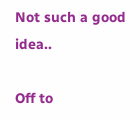Not such a good idea..

Off to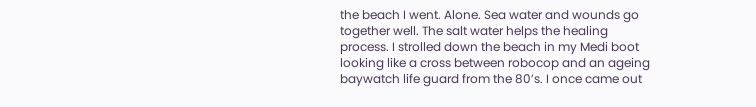the beach I went. Alone. Sea water and wounds go together well. The salt water helps the healing process. I strolled down the beach in my Medi boot looking like a cross between robocop and an ageing baywatch life guard from the 80’s. I once came out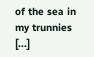of the sea in my trunnies [...]